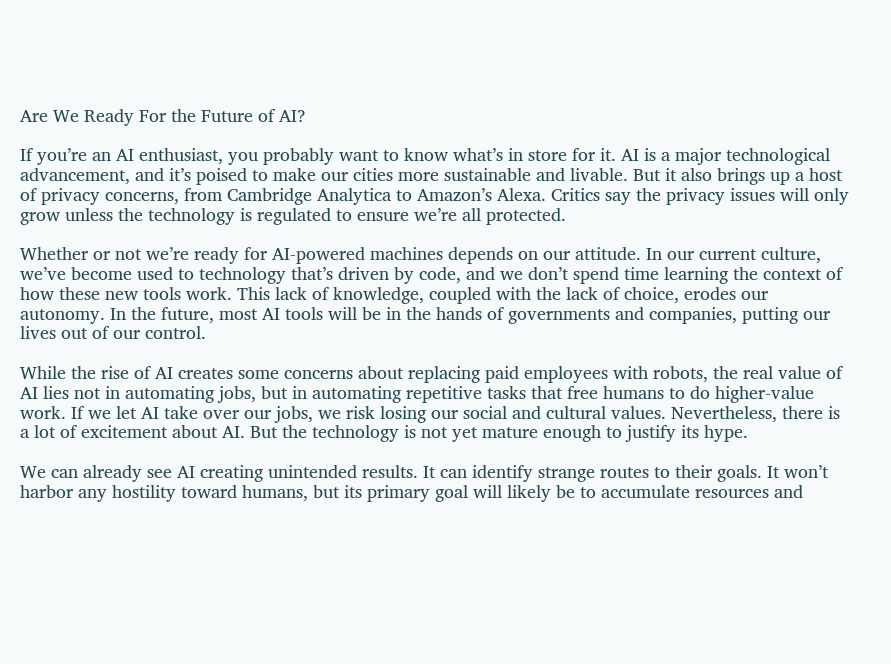Are We Ready For the Future of AI?

If you’re an AI enthusiast, you probably want to know what’s in store for it. AI is a major technological advancement, and it’s poised to make our cities more sustainable and livable. But it also brings up a host of privacy concerns, from Cambridge Analytica to Amazon’s Alexa. Critics say the privacy issues will only grow unless the technology is regulated to ensure we’re all protected.

Whether or not we’re ready for AI-powered machines depends on our attitude. In our current culture, we’ve become used to technology that’s driven by code, and we don’t spend time learning the context of how these new tools work. This lack of knowledge, coupled with the lack of choice, erodes our autonomy. In the future, most AI tools will be in the hands of governments and companies, putting our lives out of our control.

While the rise of AI creates some concerns about replacing paid employees with robots, the real value of AI lies not in automating jobs, but in automating repetitive tasks that free humans to do higher-value work. If we let AI take over our jobs, we risk losing our social and cultural values. Nevertheless, there is a lot of excitement about AI. But the technology is not yet mature enough to justify its hype.

We can already see AI creating unintended results. It can identify strange routes to their goals. It won’t harbor any hostility toward humans, but its primary goal will likely be to accumulate resources and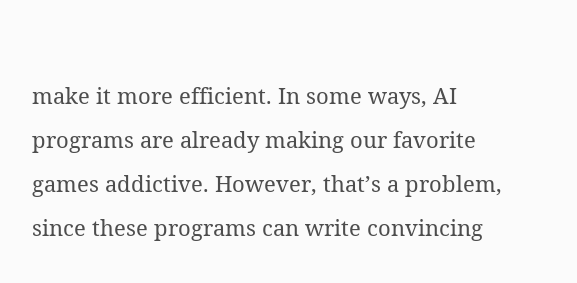make it more efficient. In some ways, AI programs are already making our favorite games addictive. However, that’s a problem, since these programs can write convincing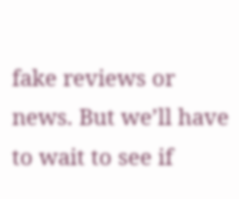fake reviews or news. But we’ll have to wait to see if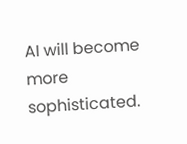AI will become more sophisticated.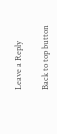Leave a Reply

Back to top button